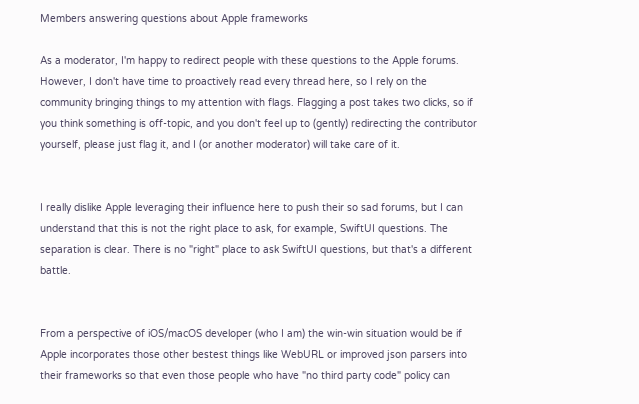Members answering questions about Apple frameworks

As a moderator, I'm happy to redirect people with these questions to the Apple forums. However, I don't have time to proactively read every thread here, so I rely on the community bringing things to my attention with flags. Flagging a post takes two clicks, so if you think something is off-topic, and you don't feel up to (gently) redirecting the contributor yourself, please just flag it, and I (or another moderator) will take care of it.


I really dislike Apple leveraging their influence here to push their so sad forums, but I can understand that this is not the right place to ask, for example, SwiftUI questions. The separation is clear. There is no "right" place to ask SwiftUI questions, but that's a different battle.


From a perspective of iOS/macOS developer (who I am) the win-win situation would be if Apple incorporates those other bestest things like WebURL or improved json parsers into their frameworks so that even those people who have "no third party code" policy can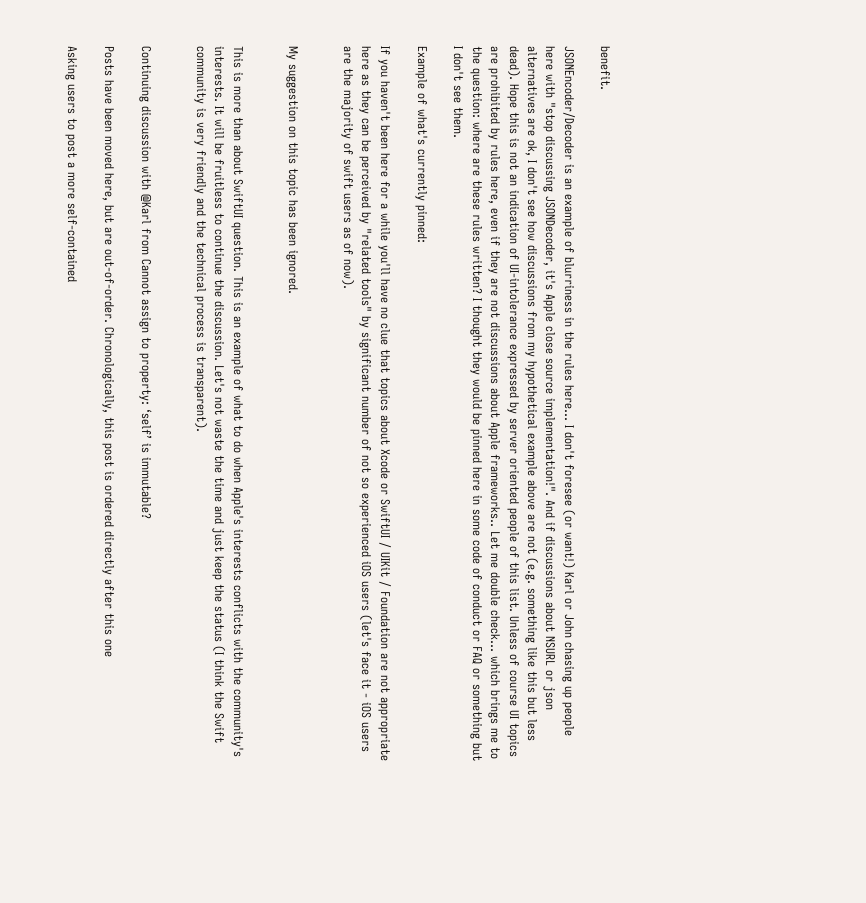benefit.

JSONEncoder/Decoder is an example of blurriness in the rules here... I don't foresee (or want!) Karl or John chasing up people here with "stop discussing JSONDecoder, it's Apple close source implementation!". And if discussions about NSURL or json alternatives are ok, I don't see how discussions from my hypothetical example above are not (e.g. something like this but less dead). Hope this is not an indication of UI-intolerance expressed by server oriented people of this list. Unless of course UI topics are prohibited by rules here, even if they are not discussions about Apple frameworks.. Let me double check... which brings me to the question: where are these rules written? I thought they would be pinned here in some code of conduct or FAQ or something but I don't see them.

Example of what's currently pinned:

If you haven't been here for a while you'll have no clue that topics about Xcode or SwiftUI / UIKit / Foundation are not appropriate here as they can be perceived by "related tools" by significant number of not so experienced iOS users (let's face it - iOS users are the majority of swift users as of now).


My suggestion on this topic has been ignored.


This is more than about SwiftUI question. This is an example of what to do when Apple's interests conflicts with the community's interests. It will be fruitless to continue the discussion. Let's not waste the time and just keep the status (I think the Swift community is very friendly and the technical process is transparent).


Continuing discussion with @Karl from Cannot assign to property: ‘self’ is immutable?

Posts have been moved here, but are out-of-order. Chronologically, this post is ordered directly after this one

Asking users to post a more self-contained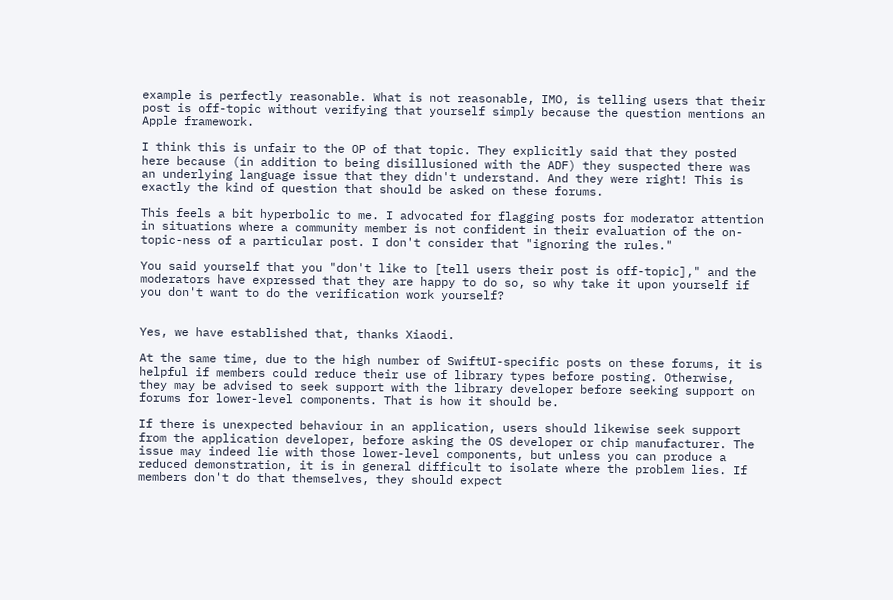example is perfectly reasonable. What is not reasonable, IMO, is telling users that their post is off-topic without verifying that yourself simply because the question mentions an Apple framework.

I think this is unfair to the OP of that topic. They explicitly said that they posted here because (in addition to being disillusioned with the ADF) they suspected there was an underlying language issue that they didn't understand. And they were right! This is exactly the kind of question that should be asked on these forums.

This feels a bit hyperbolic to me. I advocated for flagging posts for moderator attention in situations where a community member is not confident in their evaluation of the on-topic-ness of a particular post. I don't consider that "ignoring the rules."

You said yourself that you "don't like to [tell users their post is off-topic]," and the moderators have expressed that they are happy to do so, so why take it upon yourself if you don't want to do the verification work yourself?


Yes, we have established that, thanks Xiaodi.

At the same time, due to the high number of SwiftUI-specific posts on these forums, it is helpful if members could reduce their use of library types before posting. Otherwise, they may be advised to seek support with the library developer before seeking support on forums for lower-level components. That is how it should be.

If there is unexpected behaviour in an application, users should likewise seek support from the application developer, before asking the OS developer or chip manufacturer. The issue may indeed lie with those lower-level components, but unless you can produce a reduced demonstration, it is in general difficult to isolate where the problem lies. If members don't do that themselves, they should expect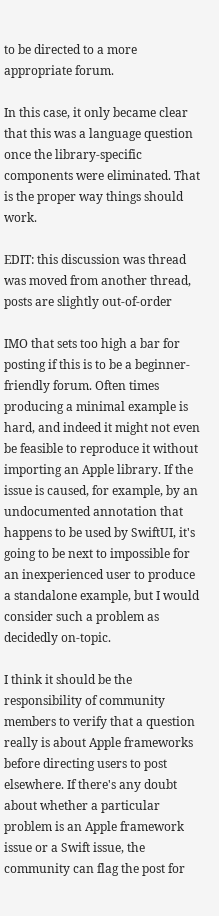to be directed to a more appropriate forum.

In this case, it only became clear that this was a language question once the library-specific components were eliminated. That is the proper way things should work.

EDIT: this discussion was thread was moved from another thread, posts are slightly out-of-order

IMO that sets too high a bar for posting if this is to be a beginner-friendly forum. Often times producing a minimal example is hard, and indeed it might not even be feasible to reproduce it without importing an Apple library. If the issue is caused, for example, by an undocumented annotation that happens to be used by SwiftUI, it's going to be next to impossible for an inexperienced user to produce a standalone example, but I would consider such a problem as decidedly on-topic.

I think it should be the responsibility of community members to verify that a question really is about Apple frameworks before directing users to post elsewhere. If there's any doubt about whether a particular problem is an Apple framework issue or a Swift issue, the community can flag the post for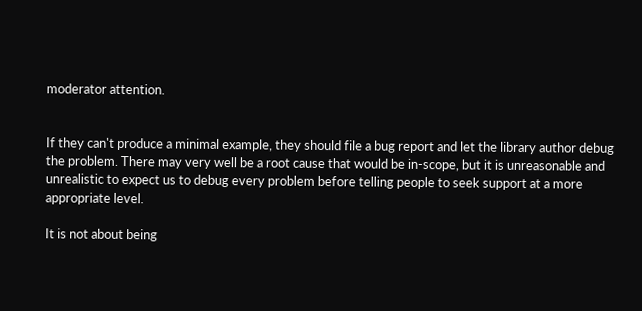moderator attention.


If they can't produce a minimal example, they should file a bug report and let the library author debug the problem. There may very well be a root cause that would be in-scope, but it is unreasonable and unrealistic to expect us to debug every problem before telling people to seek support at a more appropriate level.

It is not about being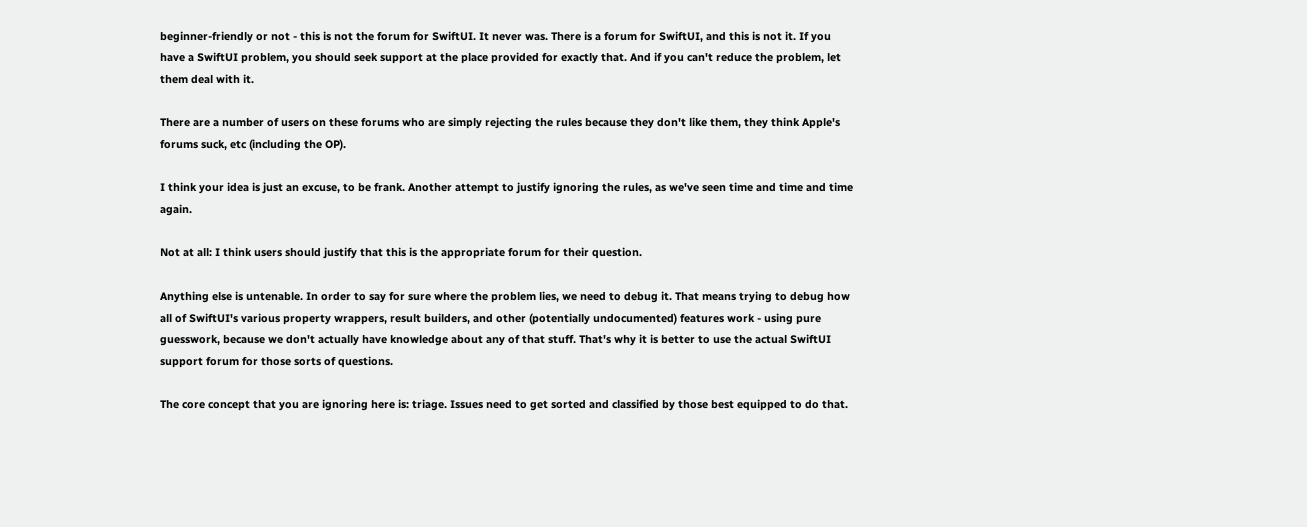beginner-friendly or not - this is not the forum for SwiftUI. It never was. There is a forum for SwiftUI, and this is not it. If you have a SwiftUI problem, you should seek support at the place provided for exactly that. And if you can't reduce the problem, let them deal with it.

There are a number of users on these forums who are simply rejecting the rules because they don't like them, they think Apple's forums suck, etc (including the OP).

I think your idea is just an excuse, to be frank. Another attempt to justify ignoring the rules, as we've seen time and time and time again.

Not at all: I think users should justify that this is the appropriate forum for their question.

Anything else is untenable. In order to say for sure where the problem lies, we need to debug it. That means trying to debug how all of SwiftUI's various property wrappers, result builders, and other (potentially undocumented) features work - using pure guesswork, because we don't actually have knowledge about any of that stuff. That's why it is better to use the actual SwiftUI support forum for those sorts of questions.

The core concept that you are ignoring here is: triage. Issues need to get sorted and classified by those best equipped to do that.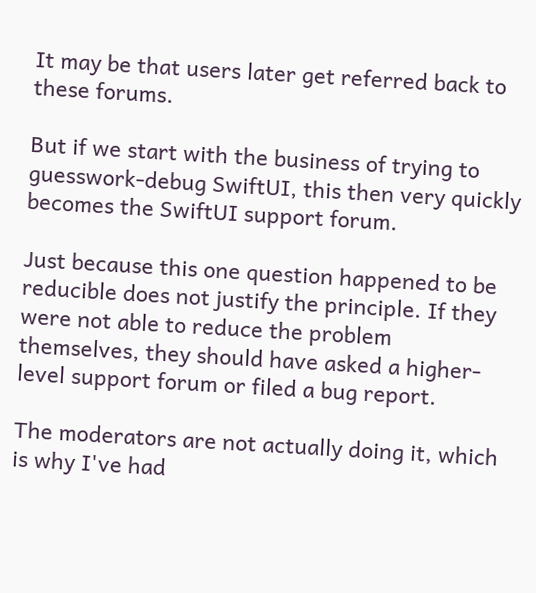It may be that users later get referred back to these forums.

But if we start with the business of trying to guesswork-debug SwiftUI, this then very quickly becomes the SwiftUI support forum.

Just because this one question happened to be reducible does not justify the principle. If they were not able to reduce the problem themselves, they should have asked a higher-level support forum or filed a bug report.

The moderators are not actually doing it, which is why I've had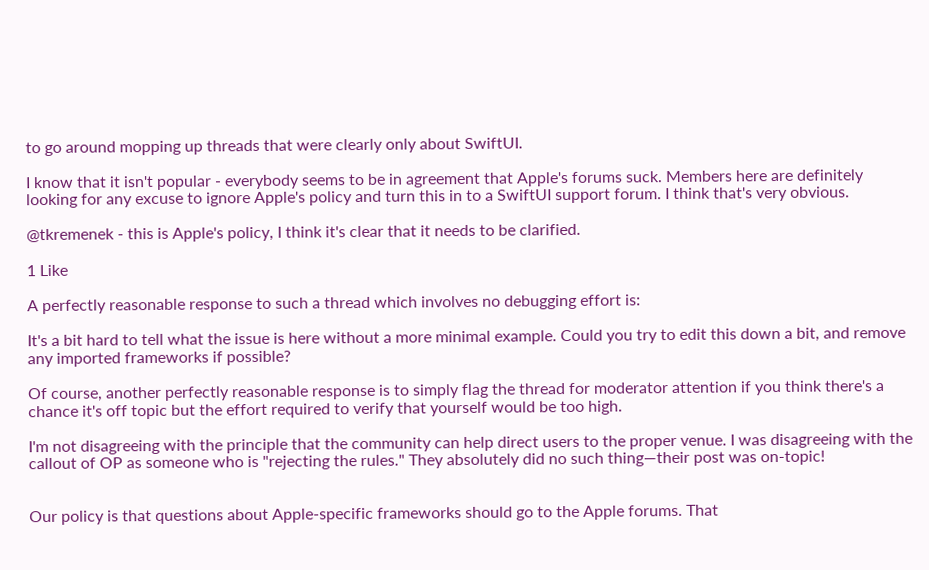to go around mopping up threads that were clearly only about SwiftUI.

I know that it isn't popular - everybody seems to be in agreement that Apple's forums suck. Members here are definitely looking for any excuse to ignore Apple's policy and turn this in to a SwiftUI support forum. I think that's very obvious.

@tkremenek - this is Apple's policy, I think it's clear that it needs to be clarified.

1 Like

A perfectly reasonable response to such a thread which involves no debugging effort is:

It's a bit hard to tell what the issue is here without a more minimal example. Could you try to edit this down a bit, and remove any imported frameworks if possible?

Of course, another perfectly reasonable response is to simply flag the thread for moderator attention if you think there's a chance it's off topic but the effort required to verify that yourself would be too high.

I'm not disagreeing with the principle that the community can help direct users to the proper venue. I was disagreeing with the callout of OP as someone who is "rejecting the rules." They absolutely did no such thing—their post was on-topic!


Our policy is that questions about Apple-specific frameworks should go to the Apple forums. That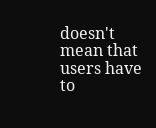doesn't mean that users have to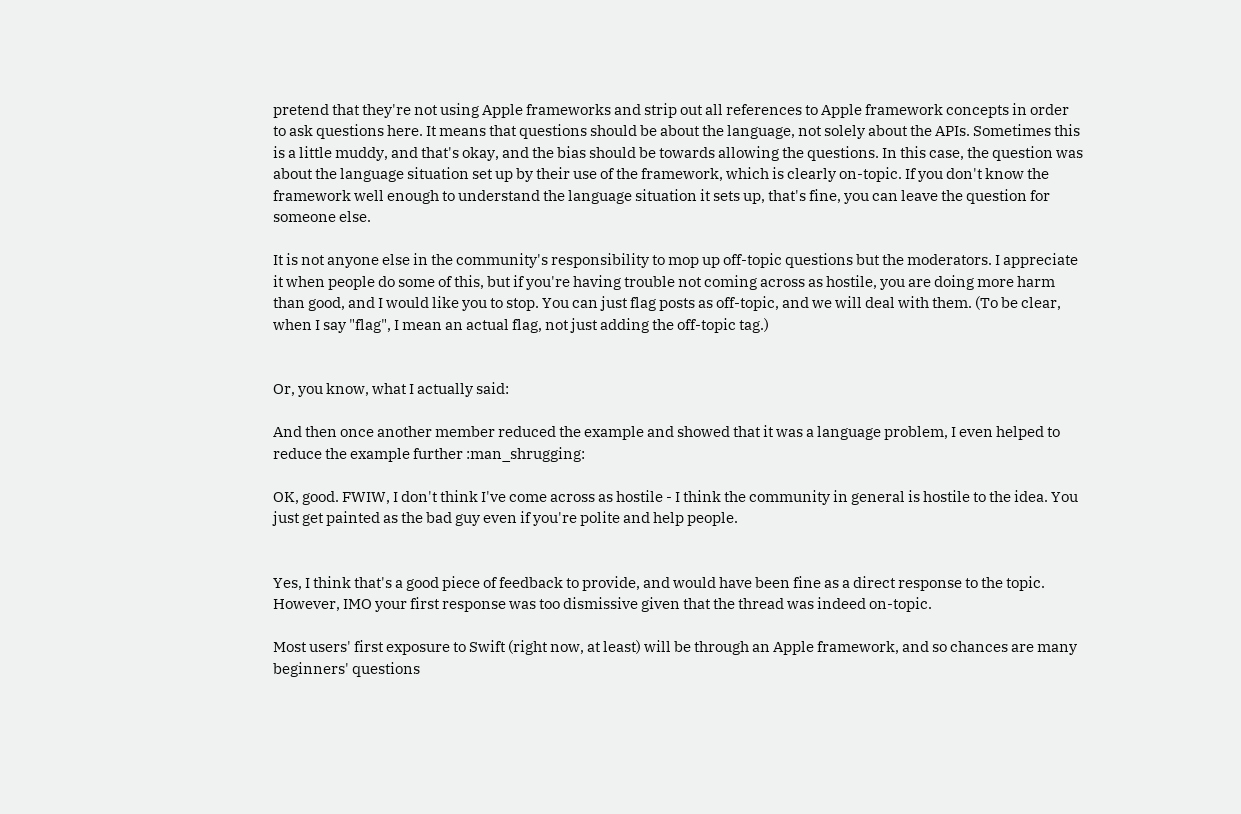pretend that they're not using Apple frameworks and strip out all references to Apple framework concepts in order to ask questions here. It means that questions should be about the language, not solely about the APIs. Sometimes this is a little muddy, and that's okay, and the bias should be towards allowing the questions. In this case, the question was about the language situation set up by their use of the framework, which is clearly on-topic. If you don't know the framework well enough to understand the language situation it sets up, that's fine, you can leave the question for someone else.

It is not anyone else in the community's responsibility to mop up off-topic questions but the moderators. I appreciate it when people do some of this, but if you're having trouble not coming across as hostile, you are doing more harm than good, and I would like you to stop. You can just flag posts as off-topic, and we will deal with them. (To be clear, when I say "flag", I mean an actual flag, not just adding the off-topic tag.)


Or, you know, what I actually said:

And then once another member reduced the example and showed that it was a language problem, I even helped to reduce the example further :man_shrugging:

OK, good. FWIW, I don't think I've come across as hostile - I think the community in general is hostile to the idea. You just get painted as the bad guy even if you're polite and help people.


Yes, I think that's a good piece of feedback to provide, and would have been fine as a direct response to the topic. However, IMO your first response was too dismissive given that the thread was indeed on-topic.

Most users' first exposure to Swift (right now, at least) will be through an Apple framework, and so chances are many beginners' questions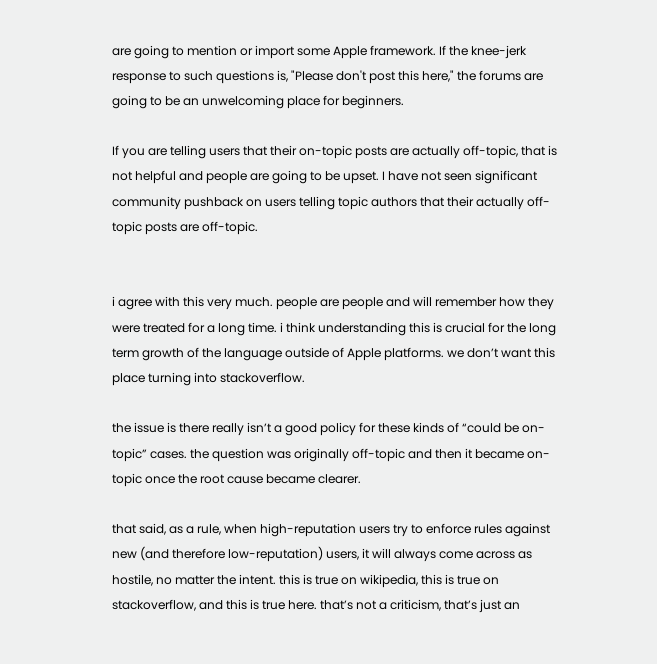are going to mention or import some Apple framework. If the knee-jerk response to such questions is, "Please don't post this here," the forums are going to be an unwelcoming place for beginners.

If you are telling users that their on-topic posts are actually off-topic, that is not helpful and people are going to be upset. I have not seen significant community pushback on users telling topic authors that their actually off-topic posts are off-topic.


i agree with this very much. people are people and will remember how they were treated for a long time. i think understanding this is crucial for the long term growth of the language outside of Apple platforms. we don’t want this place turning into stackoverflow.

the issue is there really isn’t a good policy for these kinds of “could be on-topic” cases. the question was originally off-topic and then it became on-topic once the root cause became clearer.

that said, as a rule, when high-reputation users try to enforce rules against new (and therefore low-reputation) users, it will always come across as hostile, no matter the intent. this is true on wikipedia, this is true on stackoverflow, and this is true here. that’s not a criticism, that’s just an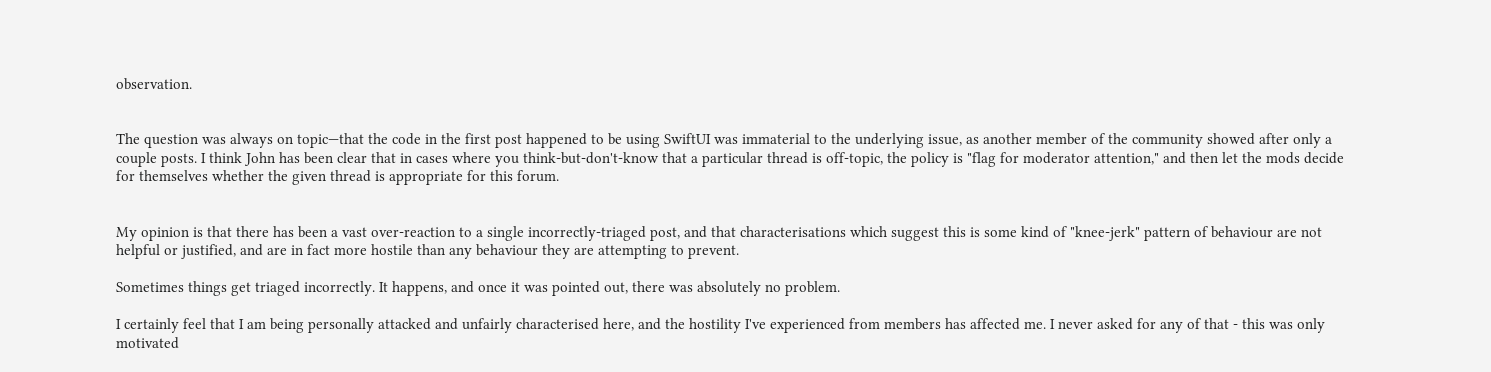observation.


The question was always on topic—that the code in the first post happened to be using SwiftUI was immaterial to the underlying issue, as another member of the community showed after only a couple posts. I think John has been clear that in cases where you think-but-don't-know that a particular thread is off-topic, the policy is "flag for moderator attention," and then let the mods decide for themselves whether the given thread is appropriate for this forum.


My opinion is that there has been a vast over-reaction to a single incorrectly-triaged post, and that characterisations which suggest this is some kind of "knee-jerk" pattern of behaviour are not helpful or justified, and are in fact more hostile than any behaviour they are attempting to prevent.

Sometimes things get triaged incorrectly. It happens, and once it was pointed out, there was absolutely no problem.

I certainly feel that I am being personally attacked and unfairly characterised here, and the hostility I've experienced from members has affected me. I never asked for any of that - this was only motivated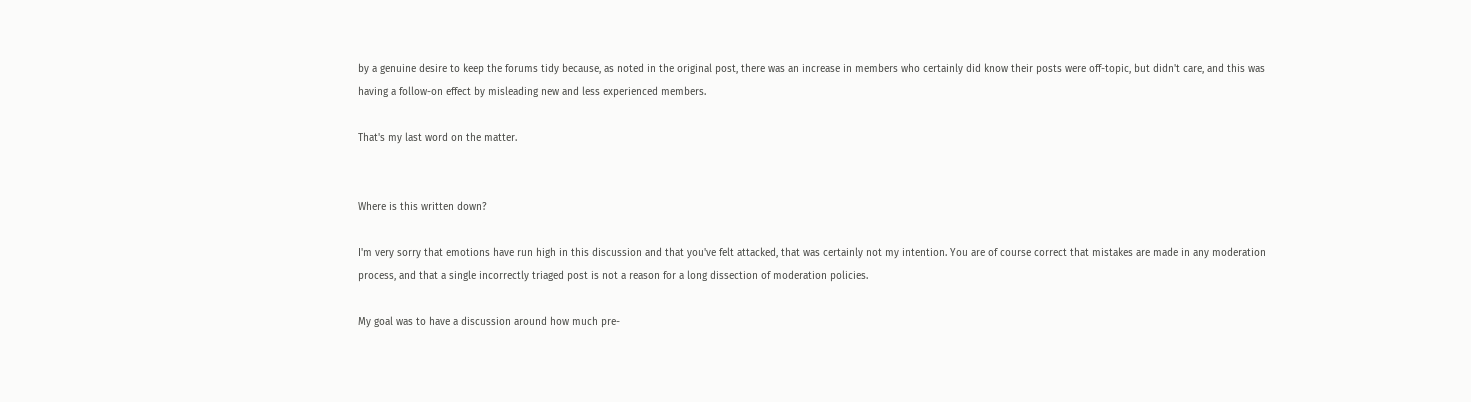by a genuine desire to keep the forums tidy because, as noted in the original post, there was an increase in members who certainly did know their posts were off-topic, but didn't care, and this was having a follow-on effect by misleading new and less experienced members.

That's my last word on the matter.


Where is this written down?

I'm very sorry that emotions have run high in this discussion and that you've felt attacked, that was certainly not my intention. You are of course correct that mistakes are made in any moderation process, and that a single incorrectly triaged post is not a reason for a long dissection of moderation policies.

My goal was to have a discussion around how much pre-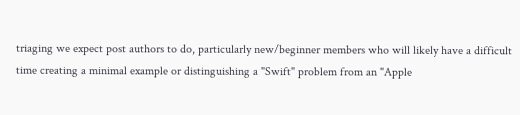triaging we expect post authors to do, particularly new/beginner members who will likely have a difficult time creating a minimal example or distinguishing a "Swift" problem from an "Apple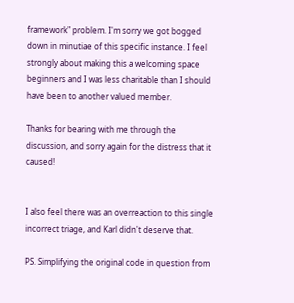framework" problem. I'm sorry we got bogged down in minutiae of this specific instance. I feel strongly about making this a welcoming space beginners and I was less charitable than I should have been to another valued member.

Thanks for bearing with me through the discussion, and sorry again for the distress that it caused!


I also feel there was an overreaction to this single incorrect triage, and Karl didn't deserve that.

PS. Simplifying the original code in question from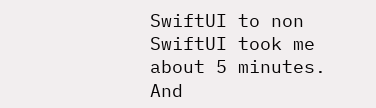SwiftUI to non SwiftUI took me about 5 minutes. And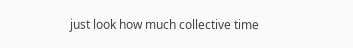just look how much collective time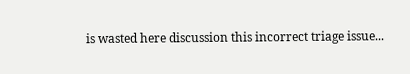is wasted here discussion this incorrect triage issue...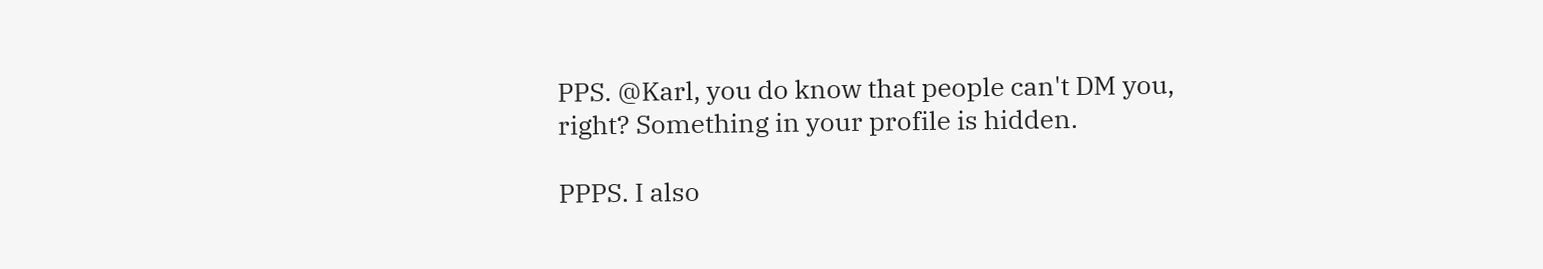PPS. @Karl, you do know that people can't DM you, right? Something in your profile is hidden.

PPPS. I also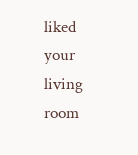liked your living room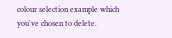colour selection example which you've chosen to delete.